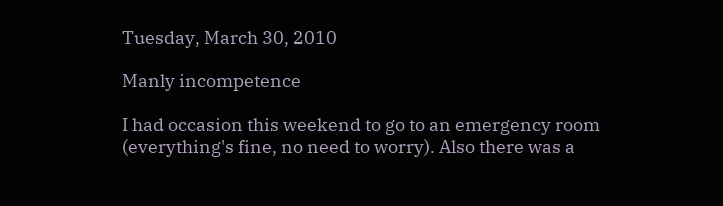Tuesday, March 30, 2010

Manly incompetence

I had occasion this weekend to go to an emergency room (everything's fine, no need to worry). Also there was a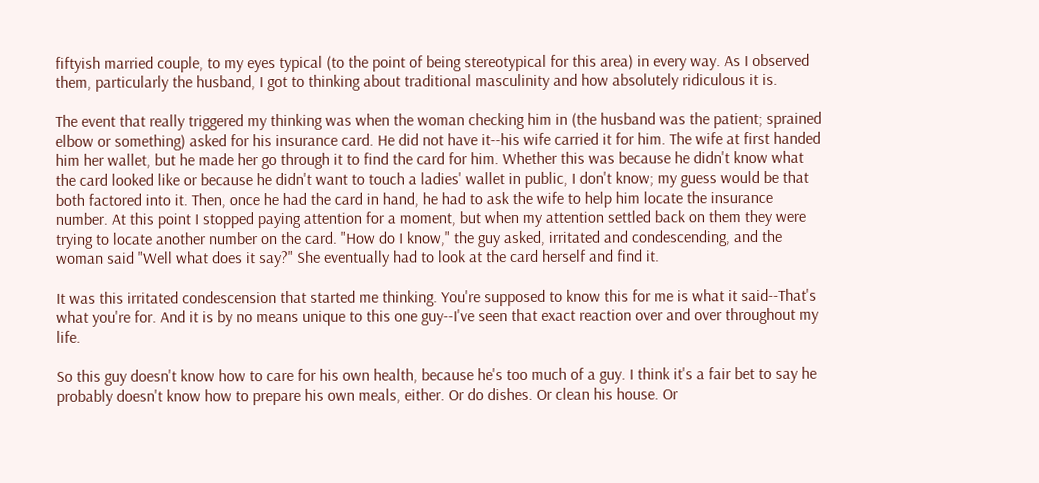fiftyish married couple, to my eyes typical (to the point of being stereotypical for this area) in every way. As I observed them, particularly the husband, I got to thinking about traditional masculinity and how absolutely ridiculous it is.

The event that really triggered my thinking was when the woman checking him in (the husband was the patient; sprained elbow or something) asked for his insurance card. He did not have it--his wife carried it for him. The wife at first handed him her wallet, but he made her go through it to find the card for him. Whether this was because he didn't know what the card looked like or because he didn't want to touch a ladies' wallet in public, I don't know; my guess would be that both factored into it. Then, once he had the card in hand, he had to ask the wife to help him locate the insurance number. At this point I stopped paying attention for a moment, but when my attention settled back on them they were trying to locate another number on the card. "How do I know," the guy asked, irritated and condescending, and the woman said "Well what does it say?" She eventually had to look at the card herself and find it.

It was this irritated condescension that started me thinking. You're supposed to know this for me is what it said--That's what you're for. And it is by no means unique to this one guy--I've seen that exact reaction over and over throughout my life.

So this guy doesn't know how to care for his own health, because he's too much of a guy. I think it's a fair bet to say he probably doesn't know how to prepare his own meals, either. Or do dishes. Or clean his house. Or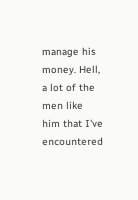manage his money. Hell, a lot of the men like him that I've encountered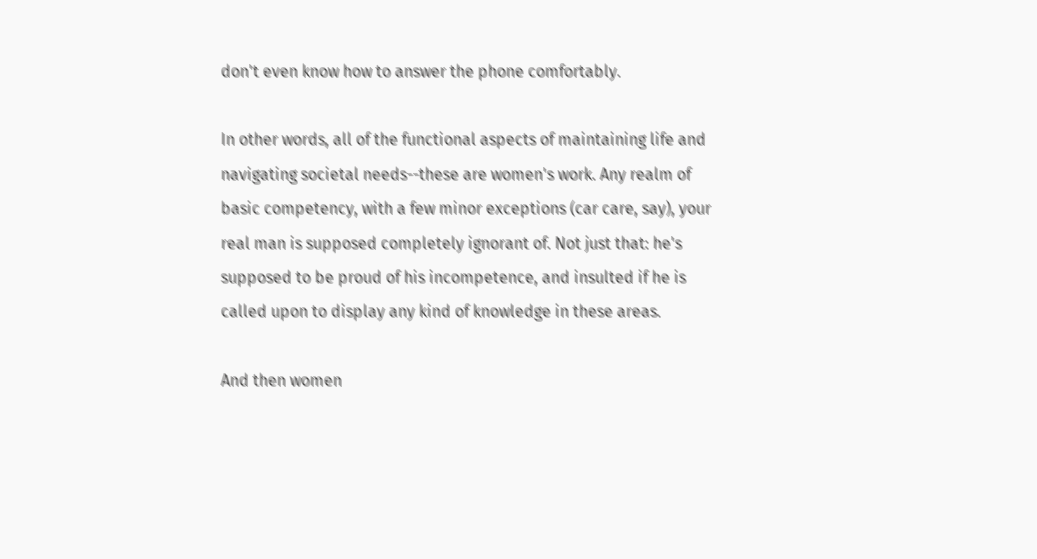don't even know how to answer the phone comfortably.

In other words, all of the functional aspects of maintaining life and navigating societal needs--these are women's work. Any realm of basic competency, with a few minor exceptions (car care, say), your real man is supposed completely ignorant of. Not just that: he's supposed to be proud of his incompetence, and insulted if he is called upon to display any kind of knowledge in these areas.

And then women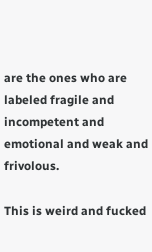are the ones who are labeled fragile and incompetent and emotional and weak and frivolous.

This is weird and fucked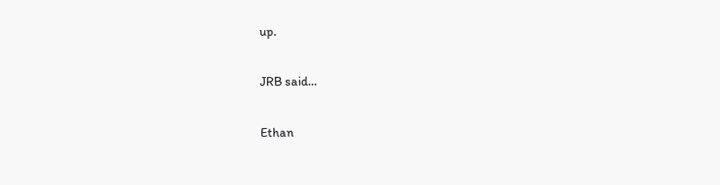up.


JRB said...


Ethan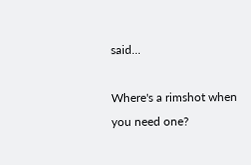said...

Where's a rimshot when you need one?